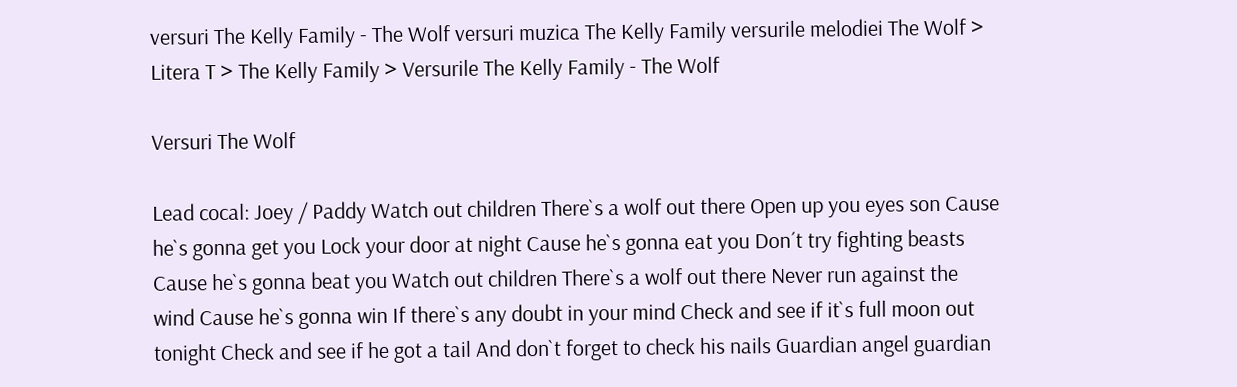versuri The Kelly Family - The Wolf versuri muzica The Kelly Family versurile melodiei The Wolf > Litera T > The Kelly Family > Versurile The Kelly Family - The Wolf

Versuri The Wolf

Lead cocal: Joey / Paddy Watch out children There`s a wolf out there Open up you eyes son Cause he`s gonna get you Lock your door at night Cause he`s gonna eat you Don´t try fighting beasts Cause he`s gonna beat you Watch out children There`s a wolf out there Never run against the wind Cause he`s gonna win If there`s any doubt in your mind Check and see if it`s full moon out tonight Check and see if he got a tail And don`t forget to check his nails Guardian angel guardian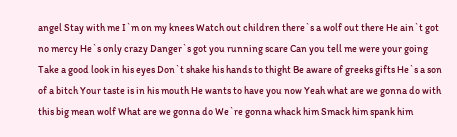angel Stay with me I`m on my knees Watch out children there`s a wolf out there He ain`t got no mercy He`s only crazy Danger`s got you running scare Can you tell me were your going Take a good look in his eyes Don`t shake his hands to thight Be aware of greeks gifts He`s a son of a bitch Your taste is in his mouth He wants to have you now Yeah what are we gonna do with this big mean wolf What are we gonna do We`re gonna whack him Smack him spank him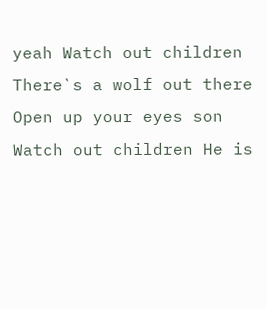yeah Watch out children There`s a wolf out there Open up your eyes son Watch out children He is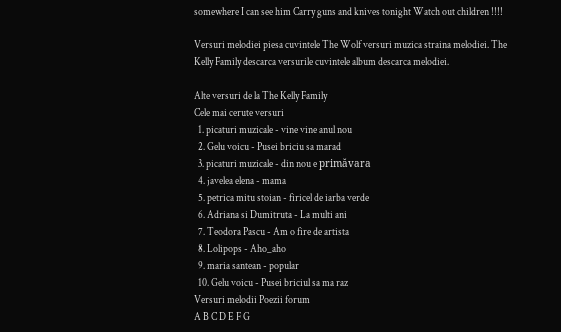somewhere I can see him Carry guns and knives tonight Watch out children !!!!

Versuri melodiei piesa cuvintele The Wolf versuri muzica straina melodiei. The Kelly Family descarca versurile cuvintele album descarca melodiei.

Alte versuri de la The Kelly Family
Cele mai cerute versuri
  1. picaturi muzicale - vine vine anul nou
  2. Gelu voicu - Pusei briciu sa marad
  3. picaturi muzicale - din nou e primăvara
  4. javelea elena - mama
  5. petrica mitu stoian - firicel de iarba verde
  6. Adriana si Dumitruta - La multi ani
  7. Teodora Pascu - Am o fire de artista
  8. Lolipops - Aho_aho
  9. maria santean - popular
  10. Gelu voicu - Pusei briciul sa ma raz
Versuri melodii Poezii forum
A B C D E F G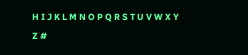H I J K L M N O P Q R S T U V W X Y Z #